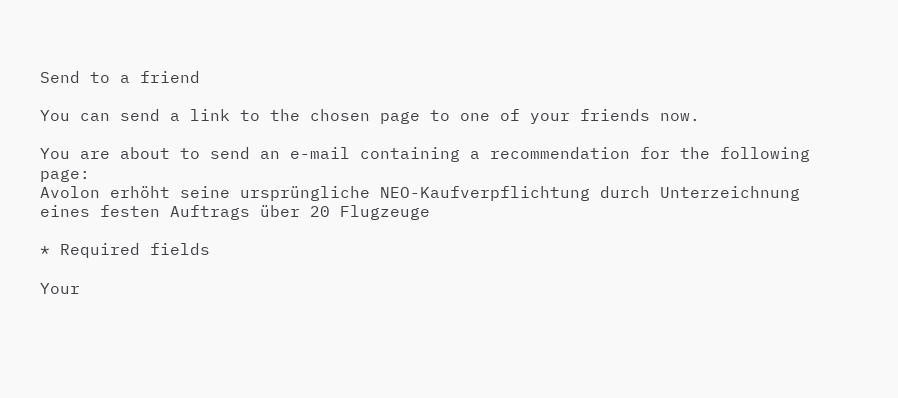Send to a friend

You can send a link to the chosen page to one of your friends now.

You are about to send an e-mail containing a recommendation for the following page:
Avolon erhöht seine ursprüngliche NEO-Kaufverpflichtung durch Unterzeichnung eines festen Auftrags über 20 Flugzeuge

* Required fields

Your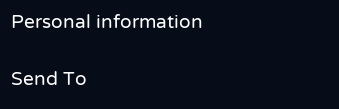Personal information

Send To